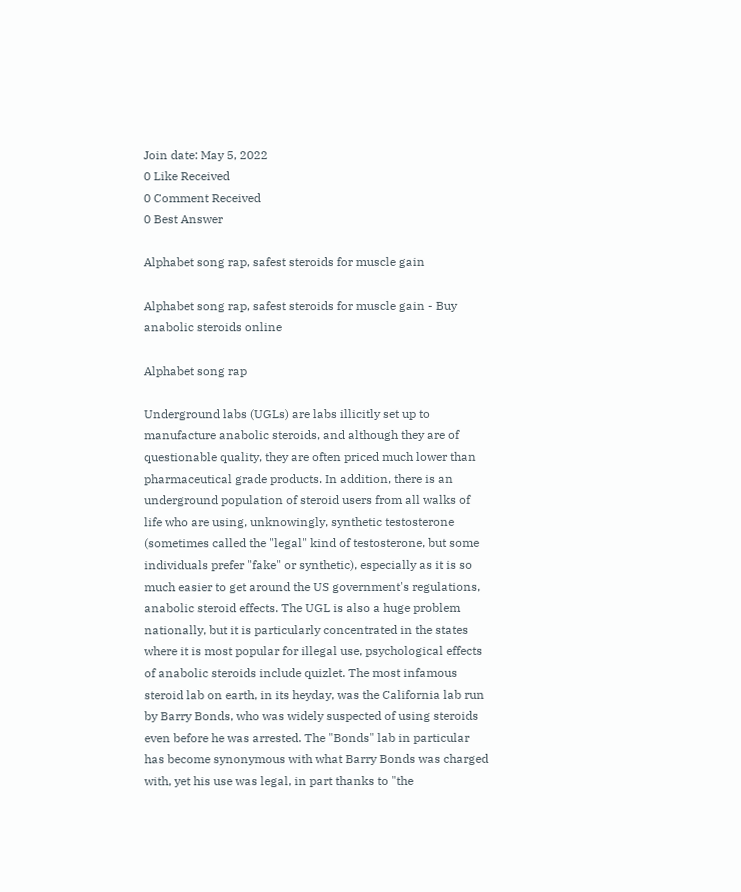Join date: May 5, 2022
0 Like Received
0 Comment Received
0 Best Answer

Alphabet song rap, safest steroids for muscle gain

Alphabet song rap, safest steroids for muscle gain - Buy anabolic steroids online

Alphabet song rap

Underground labs (UGLs) are labs illicitly set up to manufacture anabolic steroids, and although they are of questionable quality, they are often priced much lower than pharmaceutical grade products. In addition, there is an underground population of steroid users from all walks of life who are using, unknowingly, synthetic testosterone (sometimes called the "legal" kind of testosterone, but some individuals prefer "fake" or synthetic), especially as it is so much easier to get around the US government's regulations, anabolic steroid effects. The UGL is also a huge problem nationally, but it is particularly concentrated in the states where it is most popular for illegal use, psychological effects of anabolic steroids include quizlet. The most infamous steroid lab on earth, in its heyday, was the California lab run by Barry Bonds, who was widely suspected of using steroids even before he was arrested. The "Bonds" lab in particular has become synonymous with what Barry Bonds was charged with, yet his use was legal, in part thanks to "the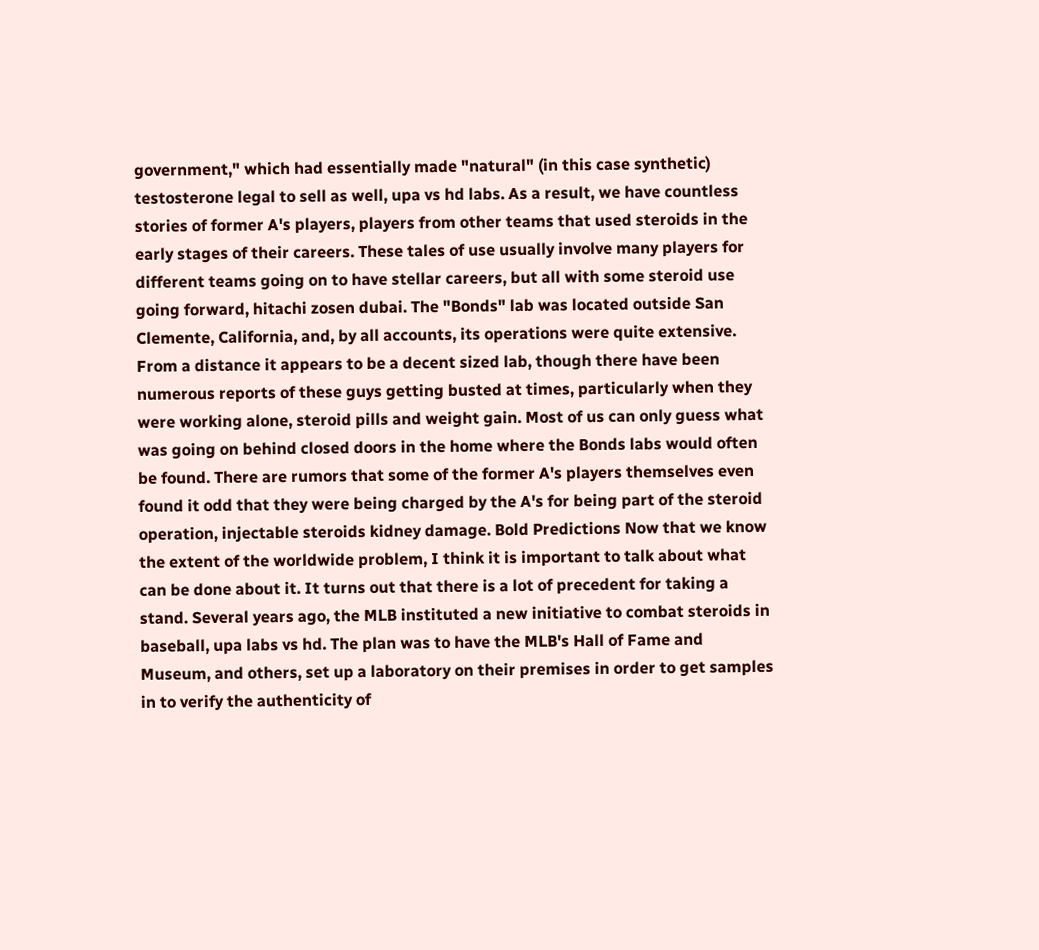government," which had essentially made "natural" (in this case synthetic) testosterone legal to sell as well, upa vs hd labs. As a result, we have countless stories of former A's players, players from other teams that used steroids in the early stages of their careers. These tales of use usually involve many players for different teams going on to have stellar careers, but all with some steroid use going forward, hitachi zosen dubai. The "Bonds" lab was located outside San Clemente, California, and, by all accounts, its operations were quite extensive. From a distance it appears to be a decent sized lab, though there have been numerous reports of these guys getting busted at times, particularly when they were working alone, steroid pills and weight gain. Most of us can only guess what was going on behind closed doors in the home where the Bonds labs would often be found. There are rumors that some of the former A's players themselves even found it odd that they were being charged by the A's for being part of the steroid operation, injectable steroids kidney damage. Bold Predictions Now that we know the extent of the worldwide problem, I think it is important to talk about what can be done about it. It turns out that there is a lot of precedent for taking a stand. Several years ago, the MLB instituted a new initiative to combat steroids in baseball, upa labs vs hd. The plan was to have the MLB's Hall of Fame and Museum, and others, set up a laboratory on their premises in order to get samples in to verify the authenticity of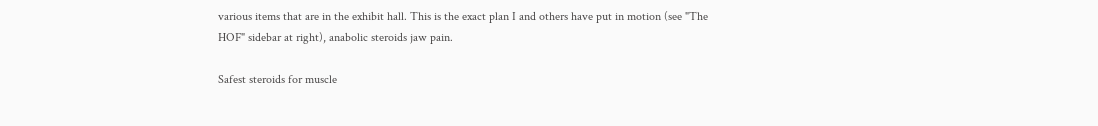various items that are in the exhibit hall. This is the exact plan I and others have put in motion (see "The HOF" sidebar at right), anabolic steroids jaw pain.

Safest steroids for muscle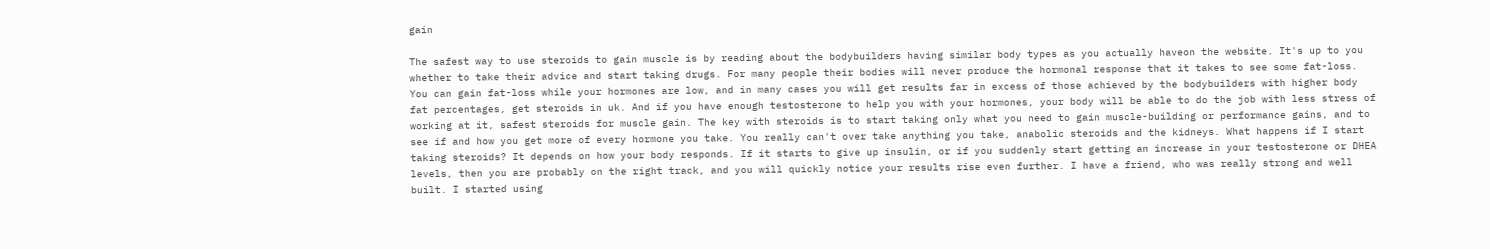gain

The safest way to use steroids to gain muscle is by reading about the bodybuilders having similar body types as you actually haveon the website. It's up to you whether to take their advice and start taking drugs. For many people their bodies will never produce the hormonal response that it takes to see some fat-loss. You can gain fat-loss while your hormones are low, and in many cases you will get results far in excess of those achieved by the bodybuilders with higher body fat percentages, get steroids in uk. And if you have enough testosterone to help you with your hormones, your body will be able to do the job with less stress of working at it, safest steroids for muscle gain. The key with steroids is to start taking only what you need to gain muscle-building or performance gains, and to see if and how you get more of every hormone you take. You really can't over take anything you take, anabolic steroids and the kidneys. What happens if I start taking steroids? It depends on how your body responds. If it starts to give up insulin, or if you suddenly start getting an increase in your testosterone or DHEA levels, then you are probably on the right track, and you will quickly notice your results rise even further. I have a friend, who was really strong and well built. I started using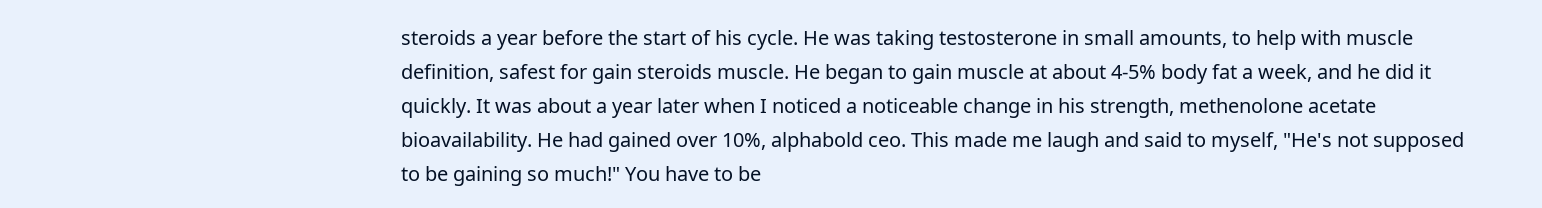steroids a year before the start of his cycle. He was taking testosterone in small amounts, to help with muscle definition, safest for gain steroids muscle. He began to gain muscle at about 4-5% body fat a week, and he did it quickly. It was about a year later when I noticed a noticeable change in his strength, methenolone acetate bioavailability. He had gained over 10%, alphabold ceo. This made me laugh and said to myself, "He's not supposed to be gaining so much!" You have to be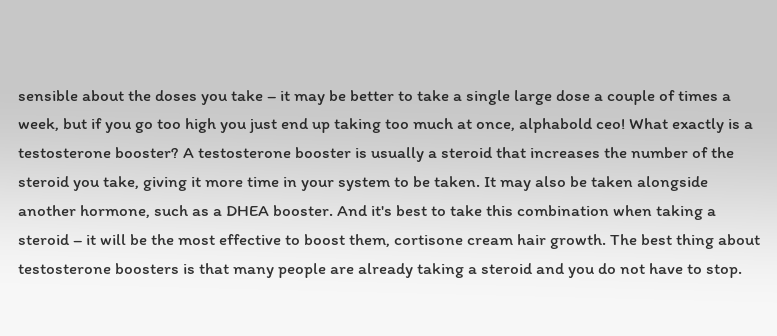sensible about the doses you take – it may be better to take a single large dose a couple of times a week, but if you go too high you just end up taking too much at once, alphabold ceo! What exactly is a testosterone booster? A testosterone booster is usually a steroid that increases the number of the steroid you take, giving it more time in your system to be taken. It may also be taken alongside another hormone, such as a DHEA booster. And it's best to take this combination when taking a steroid – it will be the most effective to boost them, cortisone cream hair growth. The best thing about testosterone boosters is that many people are already taking a steroid and you do not have to stop.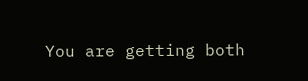You are getting both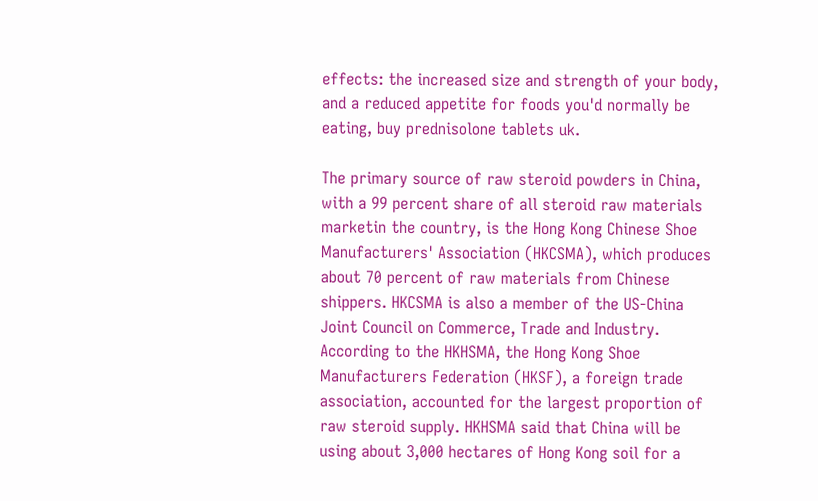effects: the increased size and strength of your body, and a reduced appetite for foods you'd normally be eating, buy prednisolone tablets uk.

The primary source of raw steroid powders in China, with a 99 percent share of all steroid raw materials marketin the country, is the Hong Kong Chinese Shoe Manufacturers' Association (HKCSMA), which produces about 70 percent of raw materials from Chinese shippers. HKCSMA is also a member of the US-China Joint Council on Commerce, Trade and Industry. According to the HKHSMA, the Hong Kong Shoe Manufacturers Federation (HKSF), a foreign trade association, accounted for the largest proportion of raw steroid supply. HKHSMA said that China will be using about 3,000 hectares of Hong Kong soil for a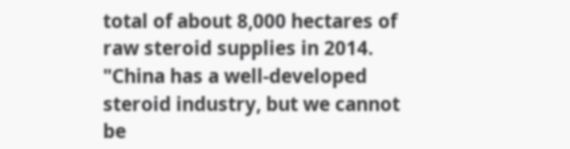total of about 8,000 hectares of raw steroid supplies in 2014. "China has a well-developed steroid industry, but we cannot be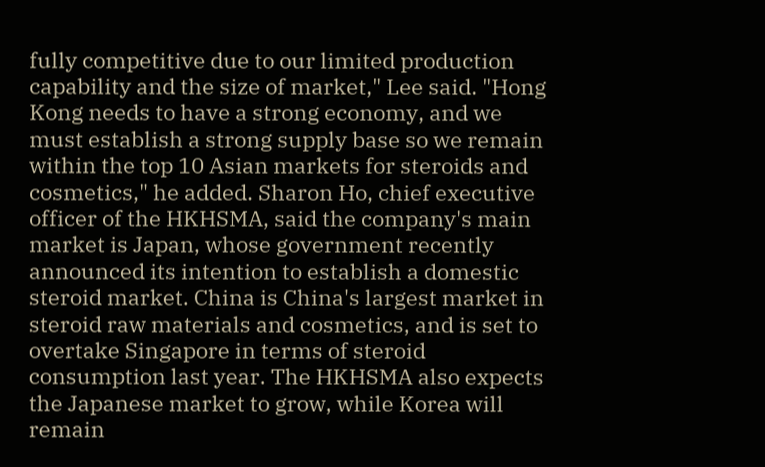fully competitive due to our limited production capability and the size of market," Lee said. "Hong Kong needs to have a strong economy, and we must establish a strong supply base so we remain within the top 10 Asian markets for steroids and cosmetics," he added. Sharon Ho, chief executive officer of the HKHSMA, said the company's main market is Japan, whose government recently announced its intention to establish a domestic steroid market. China is China's largest market in steroid raw materials and cosmetics, and is set to overtake Singapore in terms of steroid consumption last year. The HKHSMA also expects the Japanese market to grow, while Korea will remain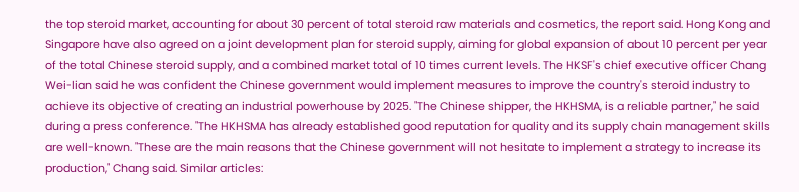the top steroid market, accounting for about 30 percent of total steroid raw materials and cosmetics, the report said. Hong Kong and Singapore have also agreed on a joint development plan for steroid supply, aiming for global expansion of about 10 percent per year of the total Chinese steroid supply, and a combined market total of 10 times current levels. The HKSF's chief executive officer Chang Wei-lian said he was confident the Chinese government would implement measures to improve the country's steroid industry to achieve its objective of creating an industrial powerhouse by 2025. "The Chinese shipper, the HKHSMA, is a reliable partner," he said during a press conference. "The HKHSMA has already established good reputation for quality and its supply chain management skills are well-known. "These are the main reasons that the Chinese government will not hesitate to implement a strategy to increase its production," Chang said. Similar articles: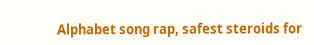Alphabet song rap, safest steroids for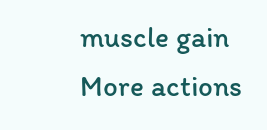muscle gain
More actions